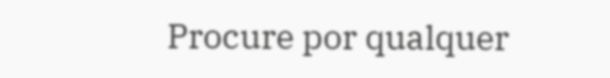Procure por qualquer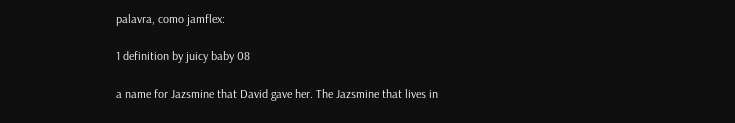palavra, como jamflex:

1 definition by juicy baby 08

a name for Jazsmine that David gave her. The Jazsmine that lives in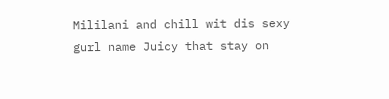Mililani and chill wit dis sexy gurl name Juicy that stay on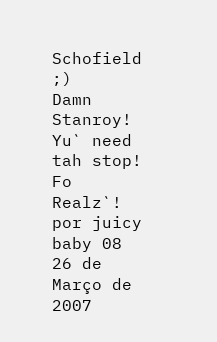Schofield ;)
Damn Stanroy! Yu` need tah stop! Fo Realz`!
por juicy baby 08 26 de Março de 2007